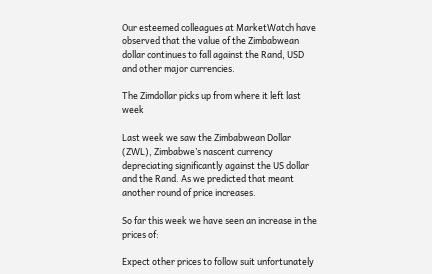Our esteemed colleagues at MarketWatch have observed that the value of the Zimbabwean dollar continues to fall against the Rand, USD and other major currencies.

The Zimdollar picks up from where it left last week

Last week we saw the Zimbabwean Dollar (ZWL), Zimbabwe’s nascent currency depreciating significantly against the US dollar and the Rand. As we predicted that meant another round of price increases.

So far this week we have seen an increase in the prices of:

Expect other prices to follow suit unfortunately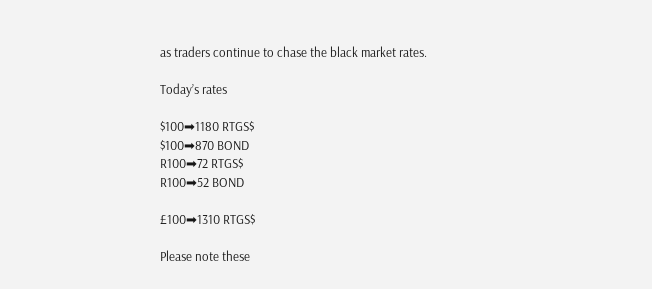as traders continue to chase the black market rates.

Today’s rates

$100➡1180 RTGS$
$100➡870 BOND
R100➡72 RTGS$
R100➡52 BOND

£100➡1310 RTGS$

Please note these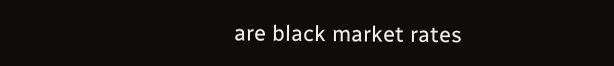are black market rates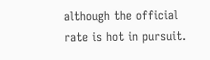although the official rate is hot in pursuit.